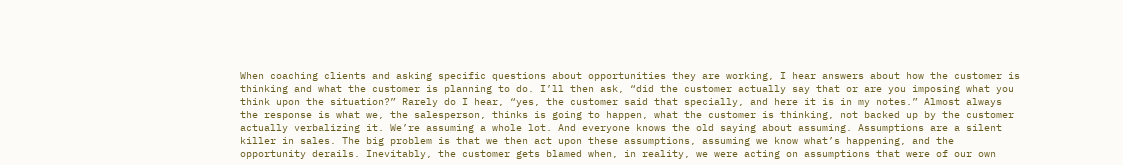When coaching clients and asking specific questions about opportunities they are working, I hear answers about how the customer is thinking and what the customer is planning to do. I’ll then ask, “did the customer actually say that or are you imposing what you think upon the situation?” Rarely do I hear, “yes, the customer said that specially, and here it is in my notes.” Almost always the response is what we, the salesperson, thinks is going to happen, what the customer is thinking, not backed up by the customer actually verbalizing it. We’re assuming a whole lot. And everyone knows the old saying about assuming. Assumptions are a silent killer in sales. The big problem is that we then act upon these assumptions, assuming we know what’s happening, and the opportunity derails. Inevitably, the customer gets blamed when, in reality, we were acting on assumptions that were of our own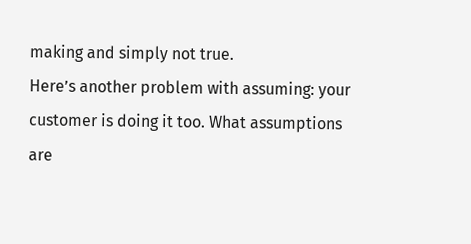making and simply not true.
Here’s another problem with assuming: your customer is doing it too. What assumptions are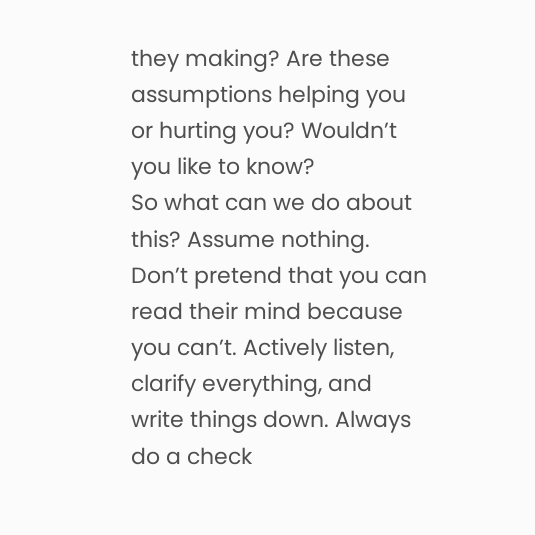they making? Are these assumptions helping you or hurting you? Wouldn’t you like to know?
So what can we do about this? Assume nothing. Don’t pretend that you can read their mind because you can’t. Actively listen, clarify everything, and write things down. Always do a check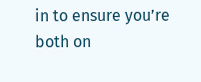in to ensure you’re both on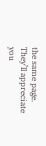the same page. They’ll appreciate you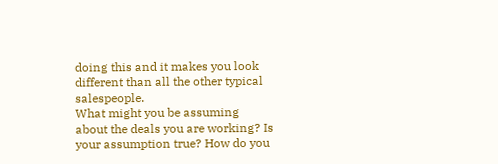doing this and it makes you look different than all the other typical salespeople.
What might you be assuming about the deals you are working? Is your assumption true? How do you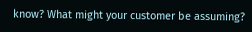know? What might your customer be assuming?